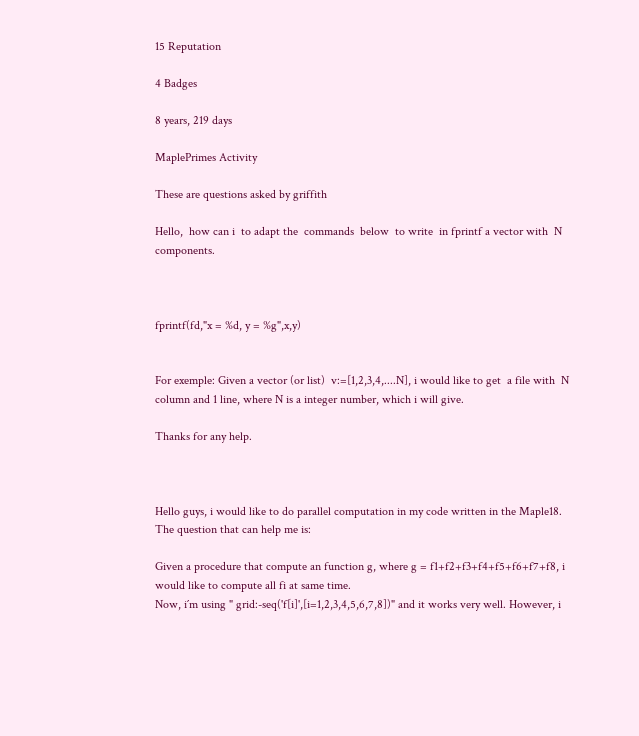15 Reputation

4 Badges

8 years, 219 days

MaplePrimes Activity

These are questions asked by griffith

Hello,  how can i  to adapt the  commands  below  to write  in fprintf a vector with  N components.



fprintf(fd,"x = %d, y = %g",x,y)


For exemple: Given a vector (or list)  v:=[1,2,3,4,....N], i would like to get  a file with  N column and 1 line, where N is a integer number, which i will give.

Thanks for any help.



Hello guys, i would like to do parallel computation in my code written in the Maple18. The question that can help me is:

Given a procedure that compute an function g, where g = f1+f2+f3+f4+f5+f6+f7+f8, i would like to compute all fi at same time.
Now, i´m using " grid:-seq('f[i]',[i=1,2,3,4,5,6,7,8])" and it works very well. However, i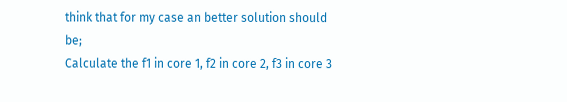think that for my case an better solution should be;
Calculate the f1 in core 1, f2 in core 2, f3 in core 3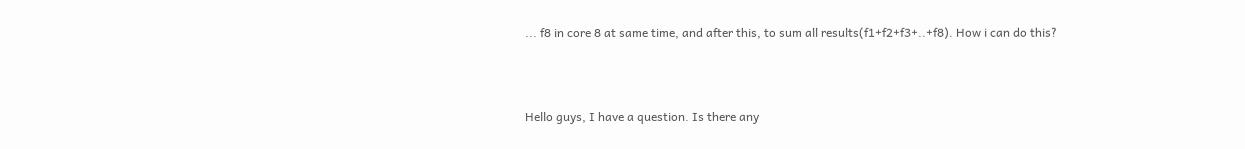... f8 in core 8 at same time, and after this, to sum all results(f1+f2+f3+..+f8). How i can do this?



Hello guys, I have a question. Is there any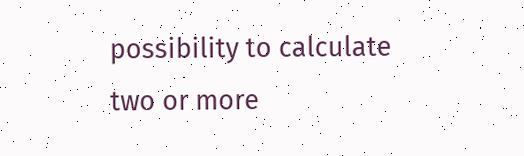possibility to calculate two or more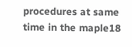procedures at same time in the maple18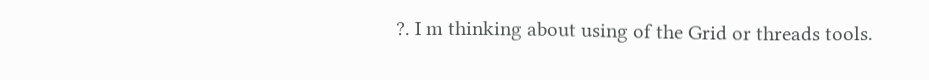?. I m thinking about using of the Grid or threads tools.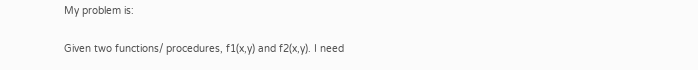My problem is:

Given two functions/ procedures, f1(x,y) and f2(x,y). I need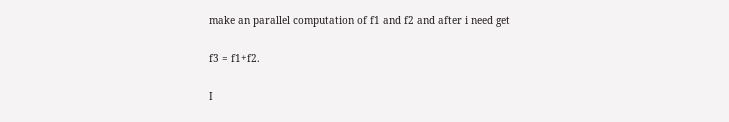make an parallel computation of f1 and f2 and after i need get

f3 = f1+f2.

I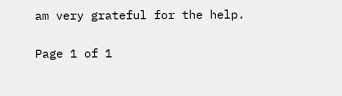am very grateful for the help.

Page 1 of 1